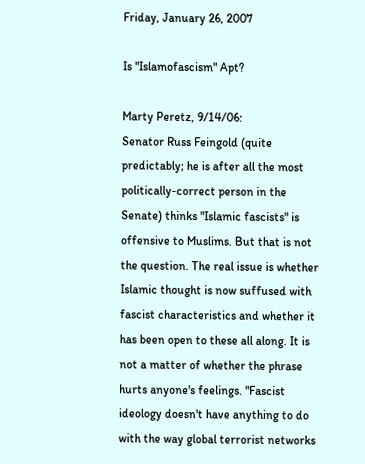Friday, January 26, 2007

Is "Islamofascism" Apt?

Marty Peretz, 9/14/06:
Senator Russ Feingold (quite predictably; he is after all the most politically-correct person in the Senate) thinks "Islamic fascists" is offensive to Muslims. But that is not the question. The real issue is whether Islamic thought is now suffused with fascist characteristics and whether it has been open to these all along. It is not a matter of whether the phrase hurts anyone's feelings. "Fascist ideology doesn't have anything to do with the way global terrorist networks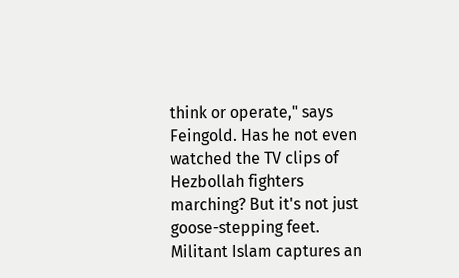think or operate," says Feingold. Has he not even watched the TV clips of Hezbollah fighters marching? But it's not just goose-stepping feet. Militant Islam captures an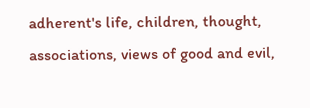adherent's life, children, thought, associations, views of good and evil,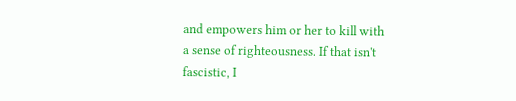and empowers him or her to kill with a sense of righteousness. If that isn't fascistic, I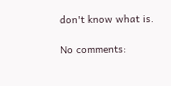don't know what is.

No comments: